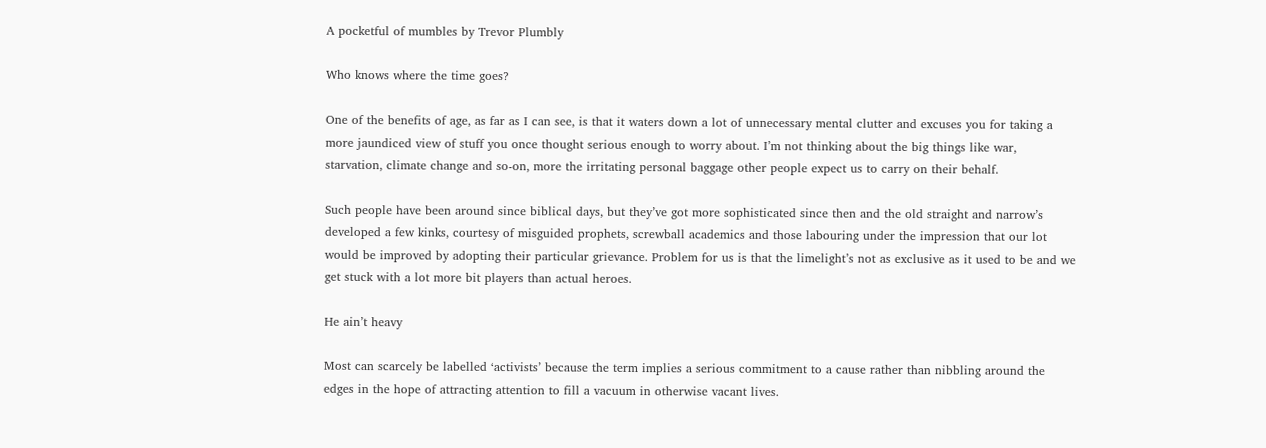A pocketful of mumbles by Trevor Plumbly

Who knows where the time goes?

One of the benefits of age, as far as I can see, is that it waters down a lot of unnecessary mental clutter and excuses you for taking a more jaundiced view of stuff you once thought serious enough to worry about. I’m not thinking about the big things like war, starvation, climate change and so-on, more the irritating personal baggage other people expect us to carry on their behalf.

Such people have been around since biblical days, but they’ve got more sophisticated since then and the old straight and narrow’s developed a few kinks, courtesy of misguided prophets, screwball academics and those labouring under the impression that our lot would be improved by adopting their particular grievance. Problem for us is that the limelight’s not as exclusive as it used to be and we get stuck with a lot more bit players than actual heroes.

He ain’t heavy

Most can scarcely be labelled ‘activists’ because the term implies a serious commitment to a cause rather than nibbling around the edges in the hope of attracting attention to fill a vacuum in otherwise vacant lives.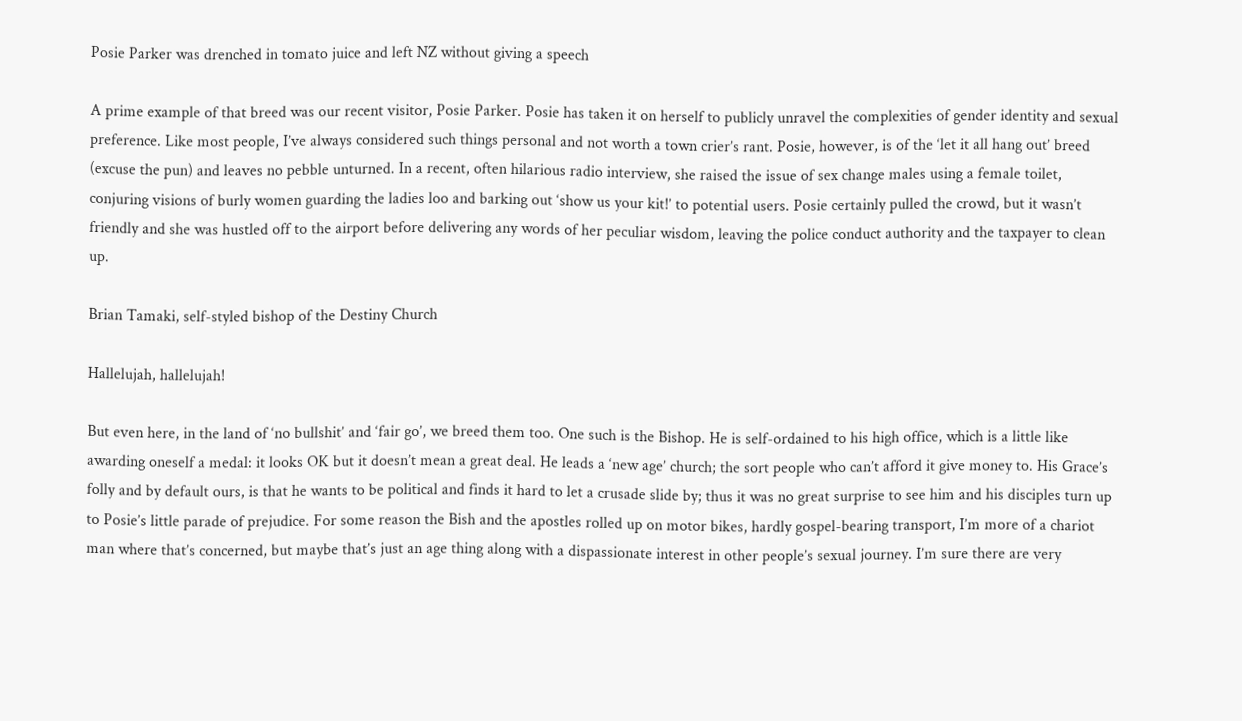Posie Parker was drenched in tomato juice and left NZ without giving a speech

A prime example of that breed was our recent visitor, Posie Parker. Posie has taken it on herself to publicly unravel the complexities of gender identity and sexual preference. Like most people, I’ve always considered such things personal and not worth a town crier’s rant. Posie, however, is of the ‘let it all hang out’ breed (excuse the pun) and leaves no pebble unturned. In a recent, often hilarious radio interview, she raised the issue of sex change males using a female toilet, conjuring visions of burly women guarding the ladies loo and barking out ‘show us your kit!’ to potential users. Posie certainly pulled the crowd, but it wasn’t friendly and she was hustled off to the airport before delivering any words of her peculiar wisdom, leaving the police conduct authority and the taxpayer to clean up.

Brian Tamaki, self-styled bishop of the Destiny Church

Hallelujah, hallelujah!

But even here, in the land of ‘no bullshit’ and ‘fair go’, we breed them too. One such is the Bishop. He is self-ordained to his high office, which is a little like awarding oneself a medal: it looks OK but it doesn’t mean a great deal. He leads a ‘new age’ church; the sort people who can’t afford it give money to. His Grace’s folly and by default ours, is that he wants to be political and finds it hard to let a crusade slide by; thus it was no great surprise to see him and his disciples turn up to Posie’s little parade of prejudice. For some reason the Bish and the apostles rolled up on motor bikes, hardly gospel-bearing transport, I’m more of a chariot man where that’s concerned, but maybe that’s just an age thing along with a dispassionate interest in other people’s sexual journey. I’m sure there are very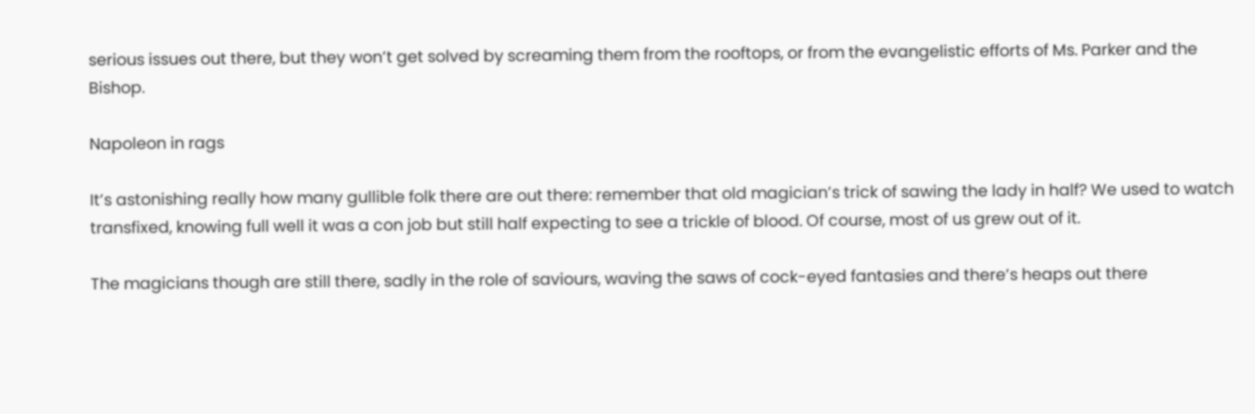serious issues out there, but they won’t get solved by screaming them from the rooftops, or from the evangelistic efforts of Ms. Parker and the Bishop.

Napoleon in rags

It’s astonishing really how many gullible folk there are out there: remember that old magician’s trick of sawing the lady in half? We used to watch transfixed, knowing full well it was a con job but still half expecting to see a trickle of blood. Of course, most of us grew out of it.

The magicians though are still there, sadly in the role of saviours, waving the saws of cock-eyed fantasies and there’s heaps out there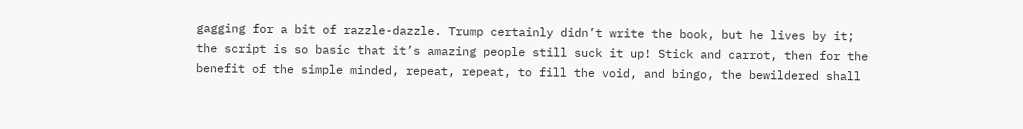gagging for a bit of razzle-dazzle. Trump certainly didn’t write the book, but he lives by it; the script is so basic that it’s amazing people still suck it up! Stick and carrot, then for the benefit of the simple minded, repeat, repeat, to fill the void, and bingo, the bewildered shall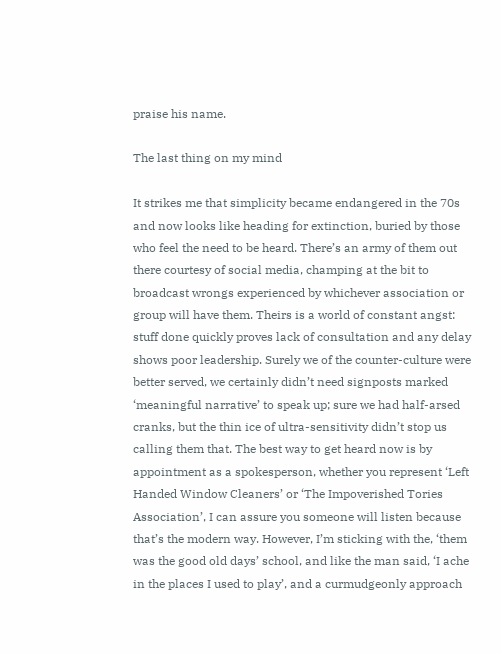praise his name.

The last thing on my mind

It strikes me that simplicity became endangered in the 70s and now looks like heading for extinction, buried by those who feel the need to be heard. There’s an army of them out there courtesy of social media, champing at the bit to broadcast wrongs experienced by whichever association or group will have them. Theirs is a world of constant angst: stuff done quickly proves lack of consultation and any delay shows poor leadership. Surely we of the counter-culture were better served, we certainly didn’t need signposts marked ‘meaningful narrative’ to speak up; sure we had half-arsed cranks, but the thin ice of ultra-sensitivity didn’t stop us calling them that. The best way to get heard now is by appointment as a spokesperson, whether you represent ‘Left Handed Window Cleaners’ or ‘The Impoverished Tories Association’, I can assure you someone will listen because that’s the modern way. However, I’m sticking with the, ‘them was the good old days’ school, and like the man said, ‘I ache in the places I used to play’, and a curmudgeonly approach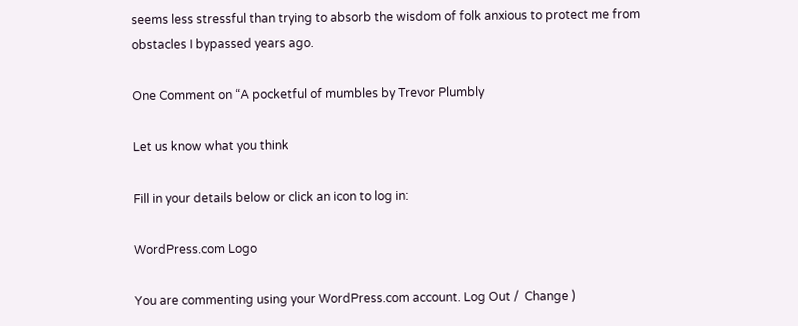seems less stressful than trying to absorb the wisdom of folk anxious to protect me from obstacles I bypassed years ago.

One Comment on “A pocketful of mumbles by Trevor Plumbly

Let us know what you think

Fill in your details below or click an icon to log in:

WordPress.com Logo

You are commenting using your WordPress.com account. Log Out /  Change )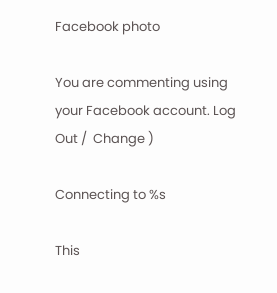Facebook photo

You are commenting using your Facebook account. Log Out /  Change )

Connecting to %s

This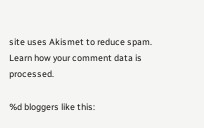site uses Akismet to reduce spam. Learn how your comment data is processed.

%d bloggers like this: